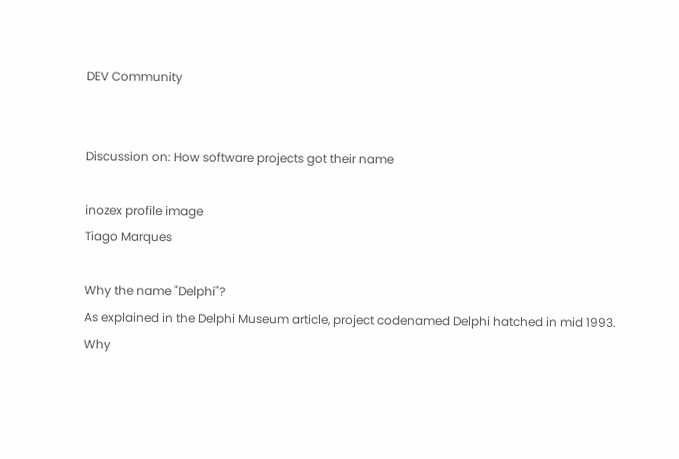DEV Community


Discussion on: How software projects got their name

inozex profile image
Tiago Marques

Why the name "Delphi"?
As explained in the Delphi Museum article, project codenamed Delphi hatched in mid 1993. Why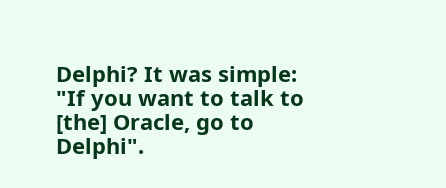Delphi? It was simple: "If you want to talk to [the] Oracle, go to Delphi".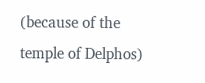(because of the temple of Delphos)